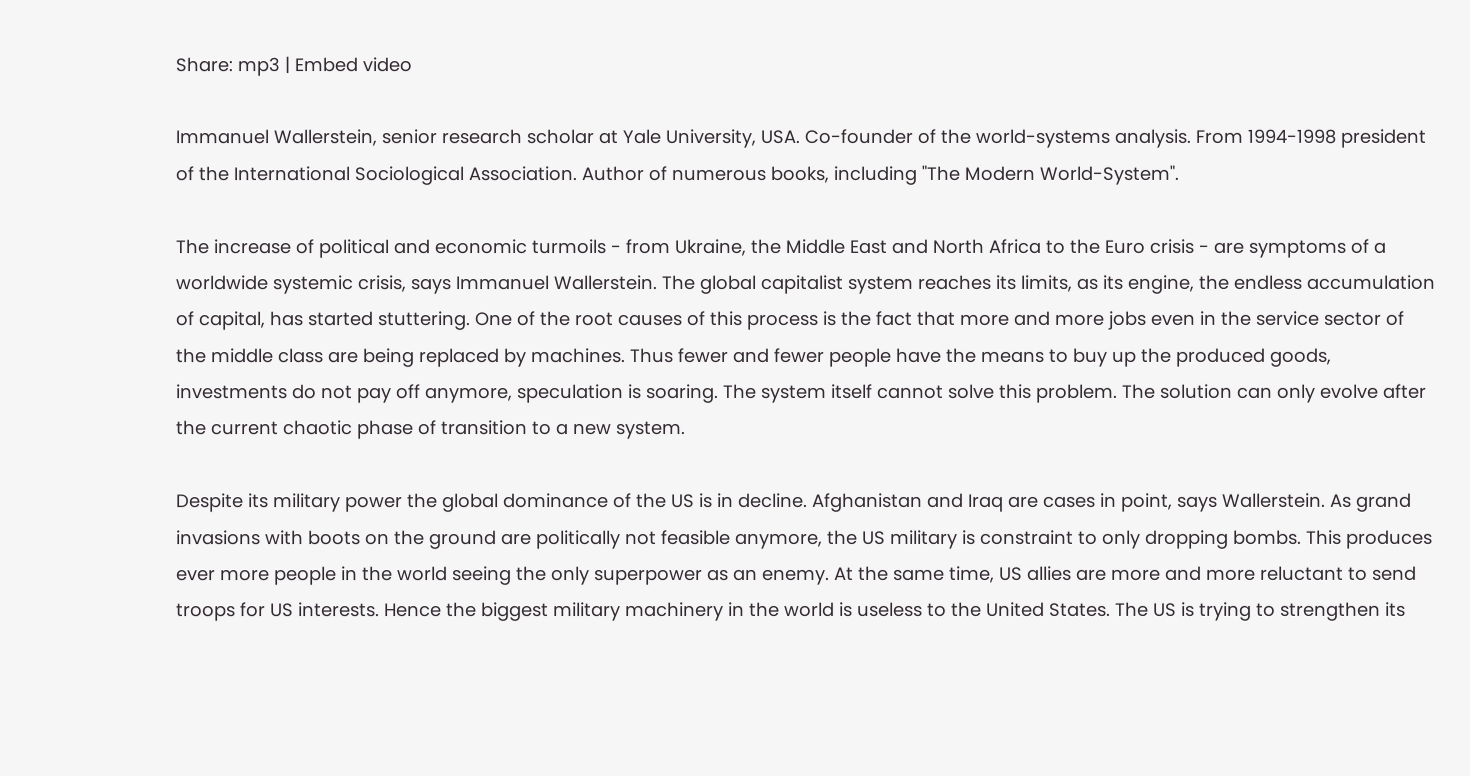Share: mp3 | Embed video

Immanuel Wallerstein, senior research scholar at Yale University, USA. Co-founder of the world-systems analysis. From 1994-1998 president of the International Sociological Association. Author of numerous books, including "The Modern World-System".

The increase of political and economic turmoils - from Ukraine, the Middle East and North Africa to the Euro crisis - are symptoms of a worldwide systemic crisis, says Immanuel Wallerstein. The global capitalist system reaches its limits, as its engine, the endless accumulation of capital, has started stuttering. One of the root causes of this process is the fact that more and more jobs even in the service sector of the middle class are being replaced by machines. Thus fewer and fewer people have the means to buy up the produced goods, investments do not pay off anymore, speculation is soaring. The system itself cannot solve this problem. The solution can only evolve after the current chaotic phase of transition to a new system.

Despite its military power the global dominance of the US is in decline. Afghanistan and Iraq are cases in point, says Wallerstein. As grand invasions with boots on the ground are politically not feasible anymore, the US military is constraint to only dropping bombs. This produces ever more people in the world seeing the only superpower as an enemy. At the same time, US allies are more and more reluctant to send troops for US interests. Hence the biggest military machinery in the world is useless to the United States. The US is trying to strengthen its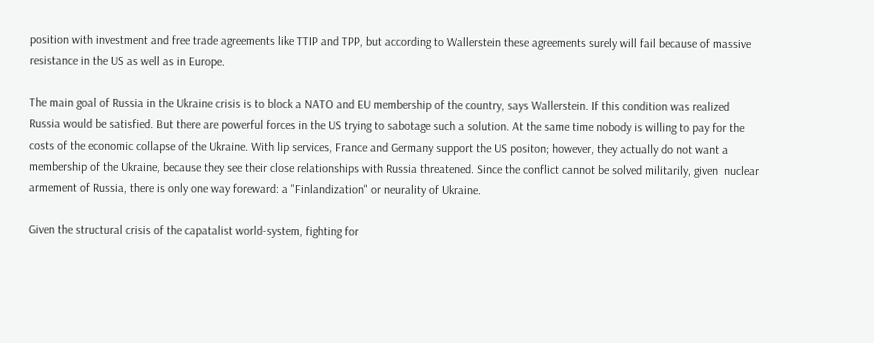position with investment and free trade agreements like TTIP and TPP, but according to Wallerstein these agreements surely will fail because of massive resistance in the US as well as in Europe.

The main goal of Russia in the Ukraine crisis is to block a NATO and EU membership of the country, says Wallerstein. If this condition was realized Russia would be satisfied. But there are powerful forces in the US trying to sabotage such a solution. At the same time nobody is willing to pay for the costs of the economic collapse of the Ukraine. With lip services, France and Germany support the US positon; however, they actually do not want a membership of the Ukraine, because they see their close relationships with Russia threatened. Since the conflict cannot be solved militarily, given  nuclear armement of Russia, there is only one way foreward: a "Finlandization" or neurality of Ukraine.

Given the structural crisis of the capatalist world-system, fighting for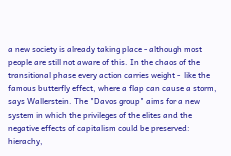a new society is already taking place - although most people are still not aware of this. In the chaos of the transitional phase every action carries weight -  like the famous butterfly effect, where a flap can cause a storm, says Wallerstein. The "Davos group" aims for a new system in which the privileges of the elites and the negative effects of capitalism could be preserved: hierachy,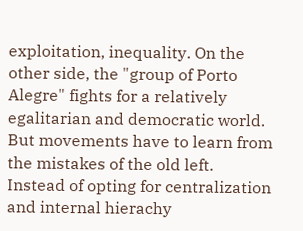exploitation, inequality. On the other side, the "group of Porto Alegre" fights for a relatively egalitarian and democratic world. But movements have to learn from the mistakes of the old left. Instead of opting for centralization and internal hierachy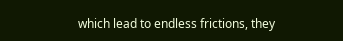which lead to endless frictions, they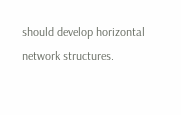should develop horizontal network structures.